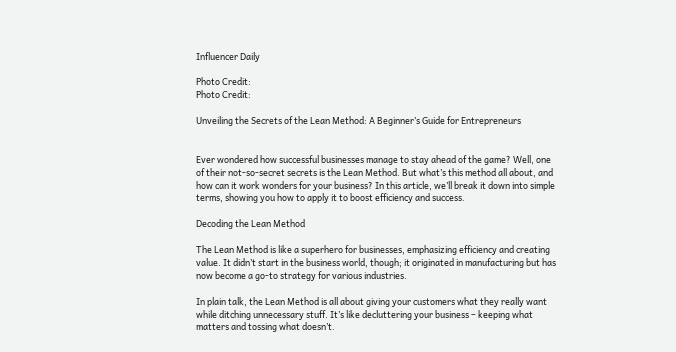Influencer Daily

Photo Credit:
Photo Credit:

Unveiling the Secrets of the Lean Method: A Beginner’s Guide for Entrepreneurs


Ever wondered how successful businesses manage to stay ahead of the game? Well, one of their not-so-secret secrets is the Lean Method. But what’s this method all about, and how can it work wonders for your business? In this article, we’ll break it down into simple terms, showing you how to apply it to boost efficiency and success.

Decoding the Lean Method

The Lean Method is like a superhero for businesses, emphasizing efficiency and creating value. It didn’t start in the business world, though; it originated in manufacturing but has now become a go-to strategy for various industries.

In plain talk, the Lean Method is all about giving your customers what they really want while ditching unnecessary stuff. It’s like decluttering your business – keeping what matters and tossing what doesn’t.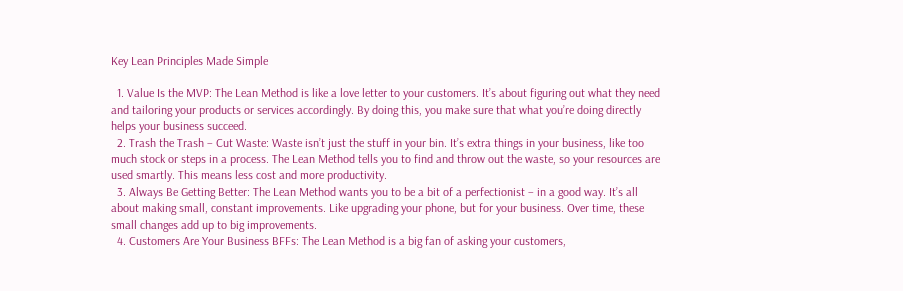Key Lean Principles Made Simple

  1. Value Is the MVP: The Lean Method is like a love letter to your customers. It’s about figuring out what they need and tailoring your products or services accordingly. By doing this, you make sure that what you’re doing directly helps your business succeed.
  2. Trash the Trash – Cut Waste: Waste isn’t just the stuff in your bin. It’s extra things in your business, like too much stock or steps in a process. The Lean Method tells you to find and throw out the waste, so your resources are used smartly. This means less cost and more productivity.
  3. Always Be Getting Better: The Lean Method wants you to be a bit of a perfectionist – in a good way. It’s all about making small, constant improvements. Like upgrading your phone, but for your business. Over time, these small changes add up to big improvements.
  4. Customers Are Your Business BFFs: The Lean Method is a big fan of asking your customers,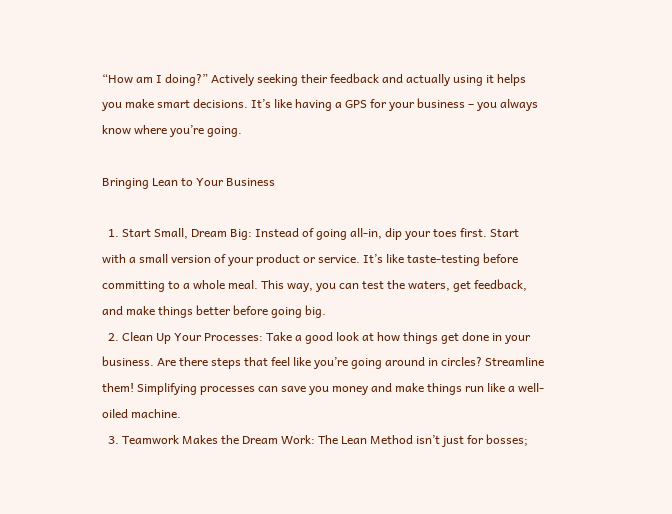“How am I doing?” Actively seeking their feedback and actually using it helps you make smart decisions. It’s like having a GPS for your business – you always know where you’re going.

Bringing Lean to Your Business

  1. Start Small, Dream Big: Instead of going all-in, dip your toes first. Start with a small version of your product or service. It’s like taste-testing before committing to a whole meal. This way, you can test the waters, get feedback, and make things better before going big.
  2. Clean Up Your Processes: Take a good look at how things get done in your business. Are there steps that feel like you’re going around in circles? Streamline them! Simplifying processes can save you money and make things run like a well-oiled machine.
  3. Teamwork Makes the Dream Work: The Lean Method isn’t just for bosses;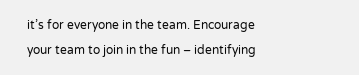it’s for everyone in the team. Encourage your team to join in the fun – identifying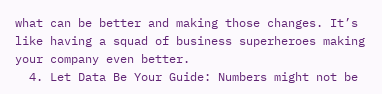what can be better and making those changes. It’s like having a squad of business superheroes making your company even better.
  4. Let Data Be Your Guide: Numbers might not be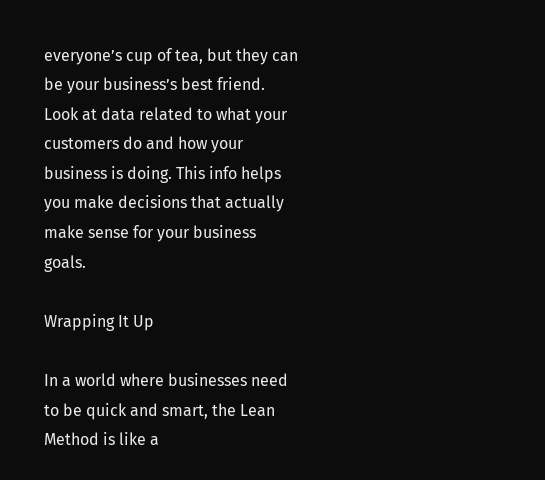everyone’s cup of tea, but they can be your business’s best friend. Look at data related to what your customers do and how your business is doing. This info helps you make decisions that actually make sense for your business goals.

Wrapping It Up

In a world where businesses need to be quick and smart, the Lean Method is like a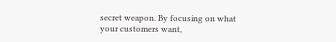secret weapon. By focusing on what your customers want,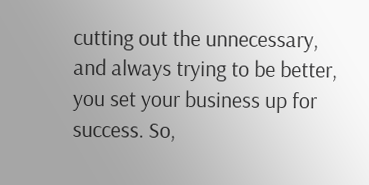cutting out the unnecessary, and always trying to be better, you set your business up for success. So,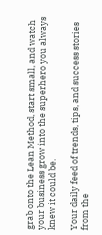grab onto the Lean Method, start small, and watch your business grow into the superhero you always knew it could be.

Your daily feed of trends, tips, and success stories from the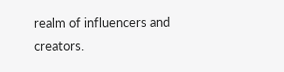realm of influencers and creators.